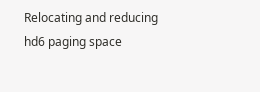Relocating and reducing hd6 paging space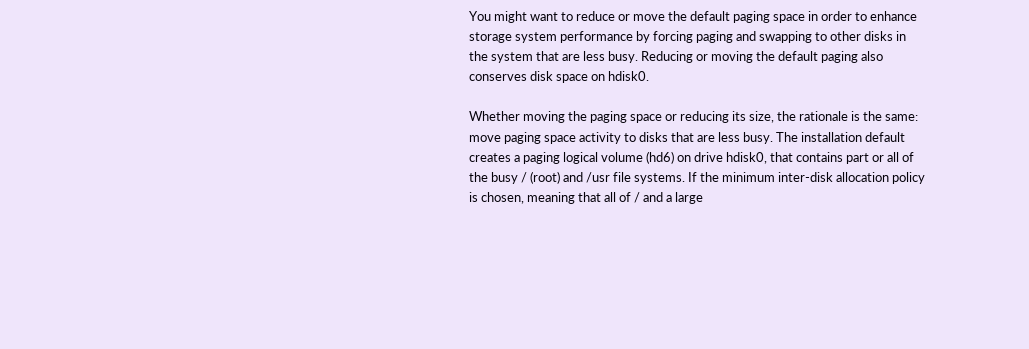You might want to reduce or move the default paging space in order to enhance storage system performance by forcing paging and swapping to other disks in the system that are less busy. Reducing or moving the default paging also conserves disk space on hdisk0.

Whether moving the paging space or reducing its size, the rationale is the same: move paging space activity to disks that are less busy. The installation default creates a paging logical volume (hd6) on drive hdisk0, that contains part or all of the busy / (root) and /usr file systems. If the minimum inter-disk allocation policy is chosen, meaning that all of / and a large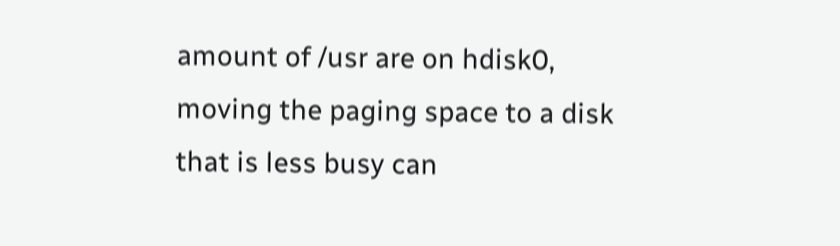amount of /usr are on hdisk0, moving the paging space to a disk that is less busy can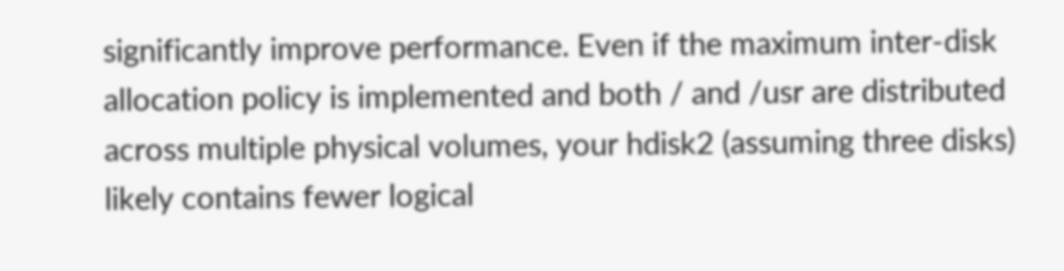significantly improve performance. Even if the maximum inter-disk allocation policy is implemented and both / and /usr are distributed across multiple physical volumes, your hdisk2 (assuming three disks) likely contains fewer logical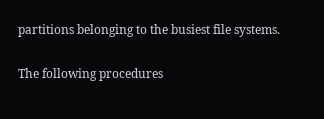partitions belonging to the busiest file systems.

The following procedures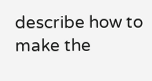describe how to make the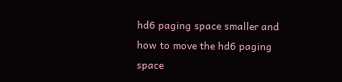hd6 paging space smaller and how to move the hd6 paging space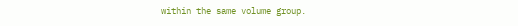within the same volume group.